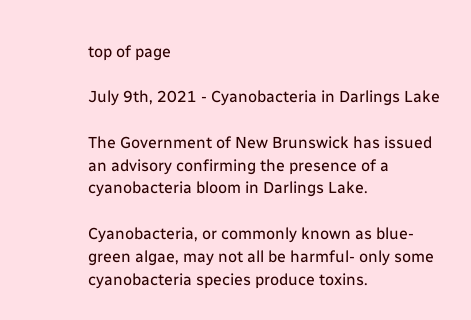top of page

July 9th, 2021 - Cyanobacteria in Darlings Lake

The Government of New Brunswick has issued an advisory confirming the presence of a cyanobacteria bloom in Darlings Lake.

Cyanobacteria, or commonly known as blue-green algae, may not all be harmful- only some cyanobacteria species produce toxins.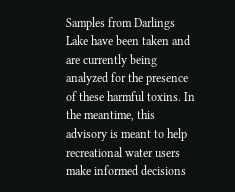Samples from Darlings Lake have been taken and are currently being analyzed for the presence of these harmful toxins. In the meantime, this advisory is meant to help recreational water users make informed decisions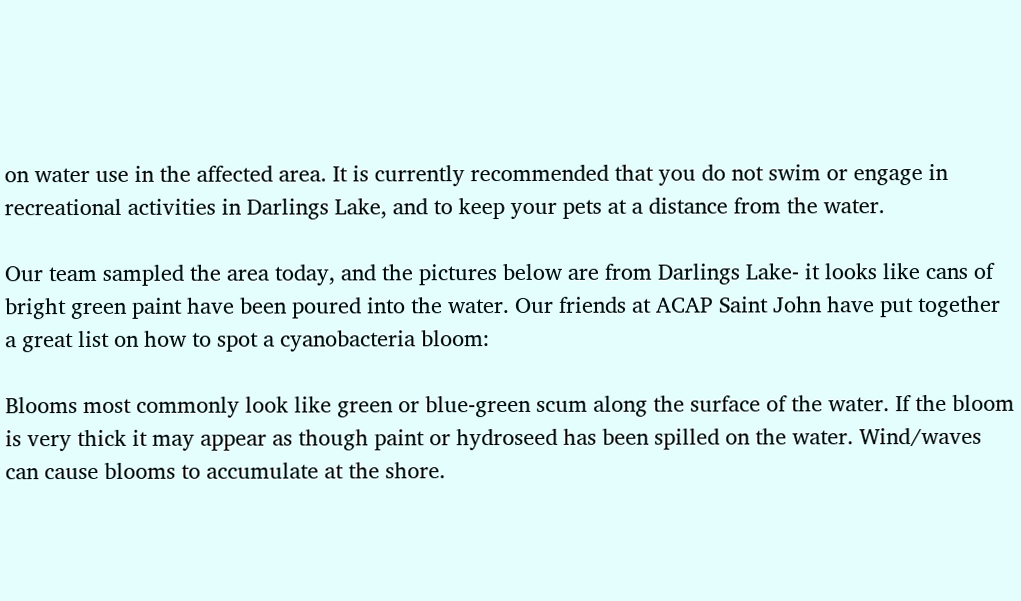on water use in the affected area. It is currently recommended that you do not swim or engage in recreational activities in Darlings Lake, and to keep your pets at a distance from the water.

Our team sampled the area today, and the pictures below are from Darlings Lake- it looks like cans of bright green paint have been poured into the water. Our friends at ACAP Saint John have put together a great list on how to spot a cyanobacteria bloom:

Blooms most commonly look like green or blue-green scum along the surface of the water. If the bloom is very thick it may appear as though paint or hydroseed has been spilled on the water. Wind/waves can cause blooms to accumulate at the shore.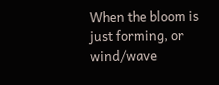When the bloom is just forming, or wind/wave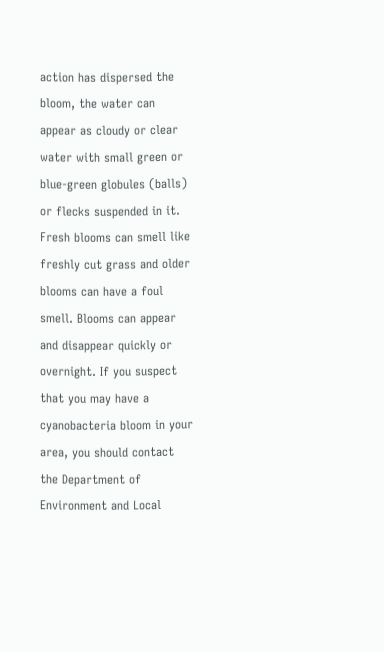action has dispersed the bloom, the water can appear as cloudy or clear water with small green or blue-green globules (balls) or flecks suspended in it. Fresh blooms can smell like freshly cut grass and older blooms can have a foul smell. Blooms can appear and disappear quickly or overnight. If you suspect that you may have a cyanobacteria bloom in your area, you should contact the Department of Environment and Local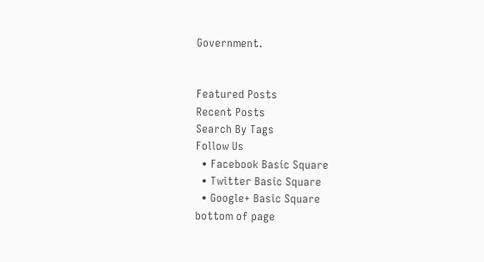Government.


Featured Posts
Recent Posts
Search By Tags
Follow Us
  • Facebook Basic Square
  • Twitter Basic Square
  • Google+ Basic Square
bottom of page